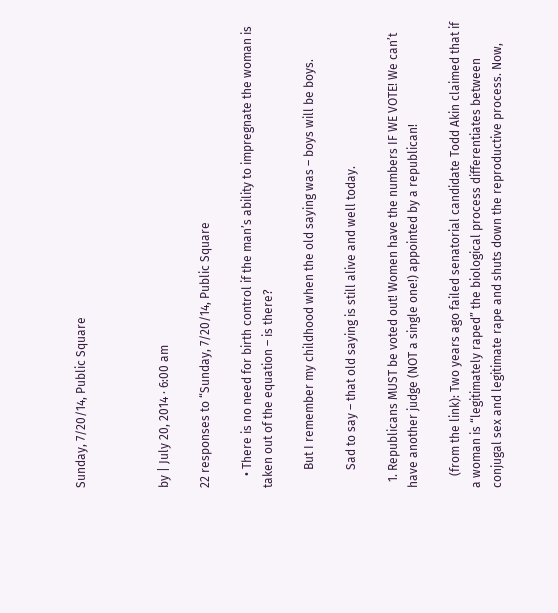Sunday, 7/20/14, Public Square



by | July 20, 2014 · 6:00 am

22 responses to “Sunday, 7/20/14, Public Square

    • There is no need for birth control if the man’s ability to impregnate the woman is taken out of the equation – is there?

      But I remember my childhood when the old saying was – boys will be boys.

      Sad to say – that old saying is still alive and well today.

  1. Republicans MUST be voted out! Women have the numbers IF WE VOTE! We can’t have another judge (NOT a single one!) appointed by a republican!

    (from the link): Two years ago failed senatorial candidate Todd Akin claimed that if a woman is “legitimately raped” the biological process differentiates between conjugal sex and legitimate rape and shuts down the reproductive process. Now,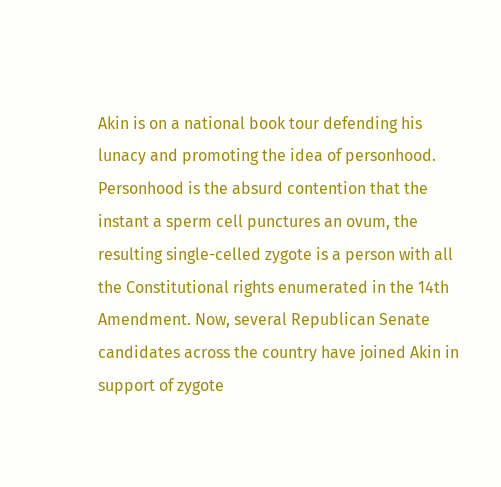Akin is on a national book tour defending his lunacy and promoting the idea of personhood. Personhood is the absurd contention that the instant a sperm cell punctures an ovum, the resulting single-celled zygote is a person with all the Constitutional rights enumerated in the 14th Amendment. Now, several Republican Senate candidates across the country have joined Akin in support of zygote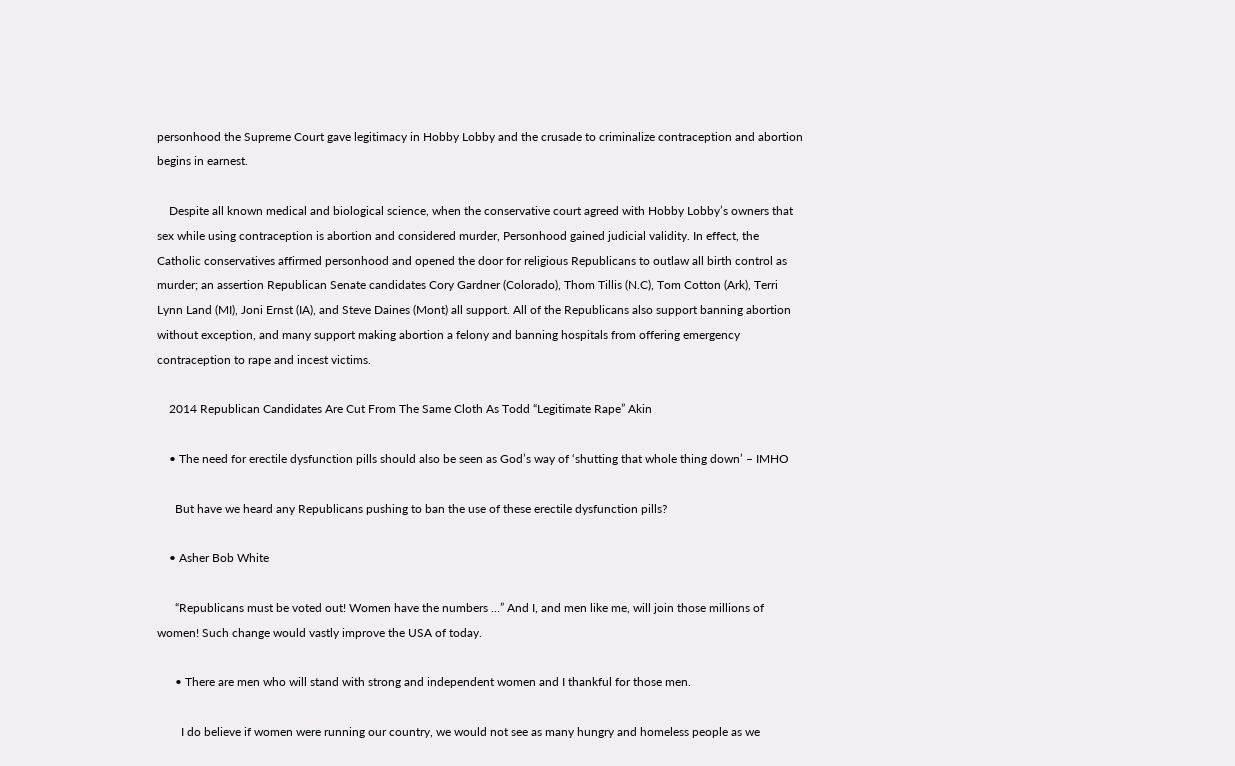personhood the Supreme Court gave legitimacy in Hobby Lobby and the crusade to criminalize contraception and abortion begins in earnest.

    Despite all known medical and biological science, when the conservative court agreed with Hobby Lobby’s owners that sex while using contraception is abortion and considered murder, Personhood gained judicial validity. In effect, the Catholic conservatives affirmed personhood and opened the door for religious Republicans to outlaw all birth control as murder; an assertion Republican Senate candidates Cory Gardner (Colorado), Thom Tillis (N.C), Tom Cotton (Ark), Terri Lynn Land (MI), Joni Ernst (IA), and Steve Daines (Mont) all support. All of the Republicans also support banning abortion without exception, and many support making abortion a felony and banning hospitals from offering emergency contraception to rape and incest victims.

    2014 Republican Candidates Are Cut From The Same Cloth As Todd “Legitimate Rape” Akin

    • The need for erectile dysfunction pills should also be seen as God’s way of ‘shutting that whole thing down’ – IMHO

      But have we heard any Republicans pushing to ban the use of these erectile dysfunction pills?

    • Asher Bob White

      “Republicans must be voted out! Women have the numbers …” And I, and men like me, will join those millions of women! Such change would vastly improve the USA of today.

      • There are men who will stand with strong and independent women and I thankful for those men.

        I do believe if women were running our country, we would not see as many hungry and homeless people as we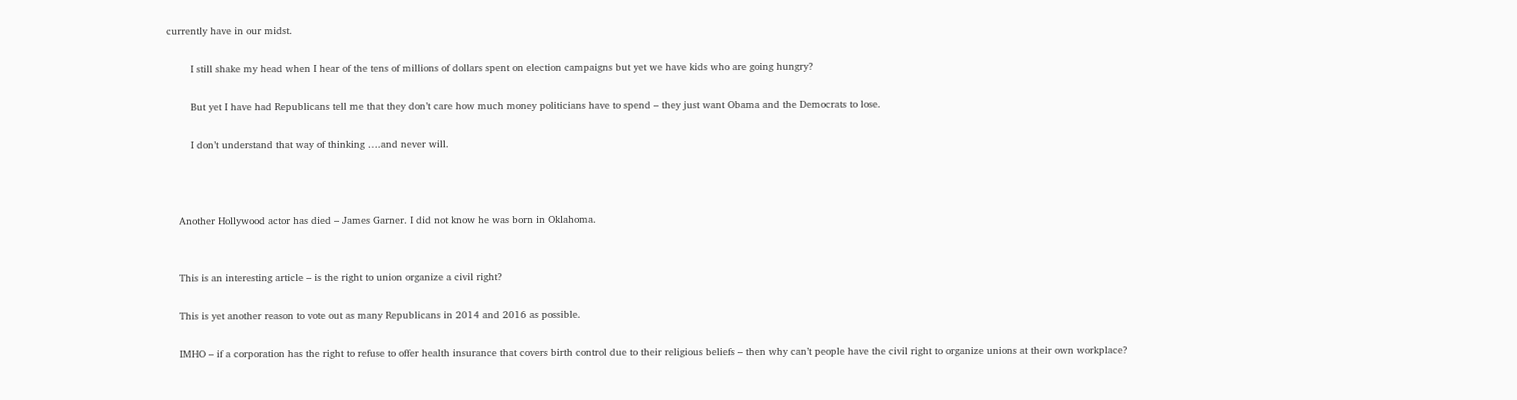currently have in our midst.

        I still shake my head when I hear of the tens of millions of dollars spent on election campaigns but yet we have kids who are going hungry?

        But yet I have had Republicans tell me that they don’t care how much money politicians have to spend – they just want Obama and the Democrats to lose.

        I don’t understand that way of thinking ….and never will.



    Another Hollywood actor has died – James Garner. I did not know he was born in Oklahoma.


    This is an interesting article – is the right to union organize a civil right?

    This is yet another reason to vote out as many Republicans in 2014 and 2016 as possible.

    IMHO – if a corporation has the right to refuse to offer health insurance that covers birth control due to their religious beliefs – then why can’t people have the civil right to organize unions at their own workplace?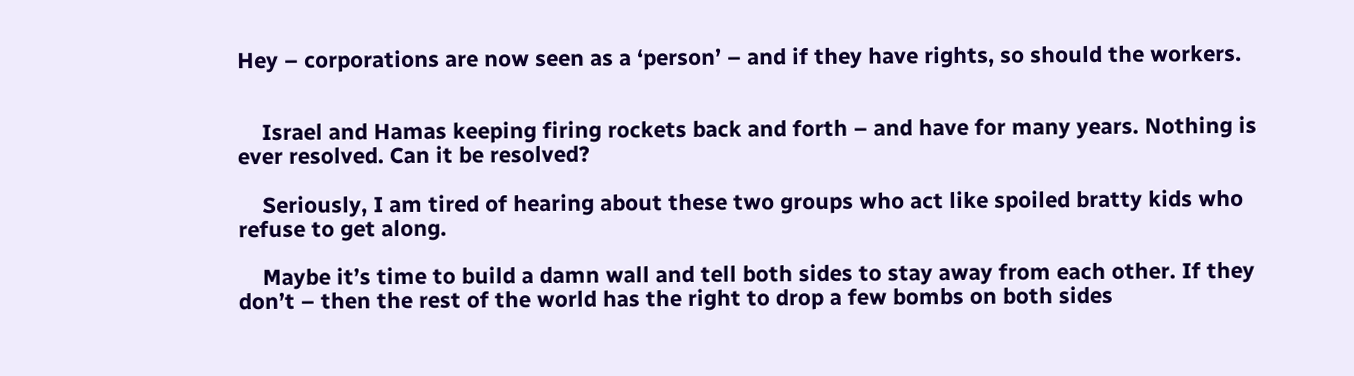Hey – corporations are now seen as a ‘person’ – and if they have rights, so should the workers.


    Israel and Hamas keeping firing rockets back and forth – and have for many years. Nothing is ever resolved. Can it be resolved?

    Seriously, I am tired of hearing about these two groups who act like spoiled bratty kids who refuse to get along.

    Maybe it’s time to build a damn wall and tell both sides to stay away from each other. If they don’t – then the rest of the world has the right to drop a few bombs on both sides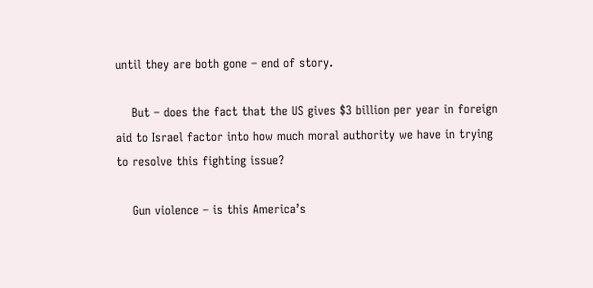until they are both gone – end of story.

    But – does the fact that the US gives $3 billion per year in foreign aid to Israel factor into how much moral authority we have in trying to resolve this fighting issue?

    Gun violence – is this America’s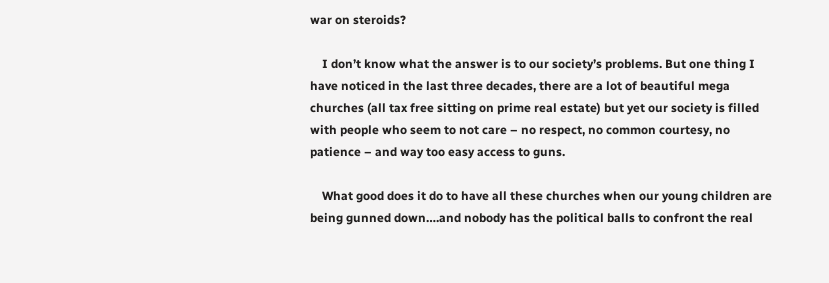war on steroids?

    I don’t know what the answer is to our society’s problems. But one thing I have noticed in the last three decades, there are a lot of beautiful mega churches (all tax free sitting on prime real estate) but yet our society is filled with people who seem to not care – no respect, no common courtesy, no patience – and way too easy access to guns.

    What good does it do to have all these churches when our young children are being gunned down….and nobody has the political balls to confront the real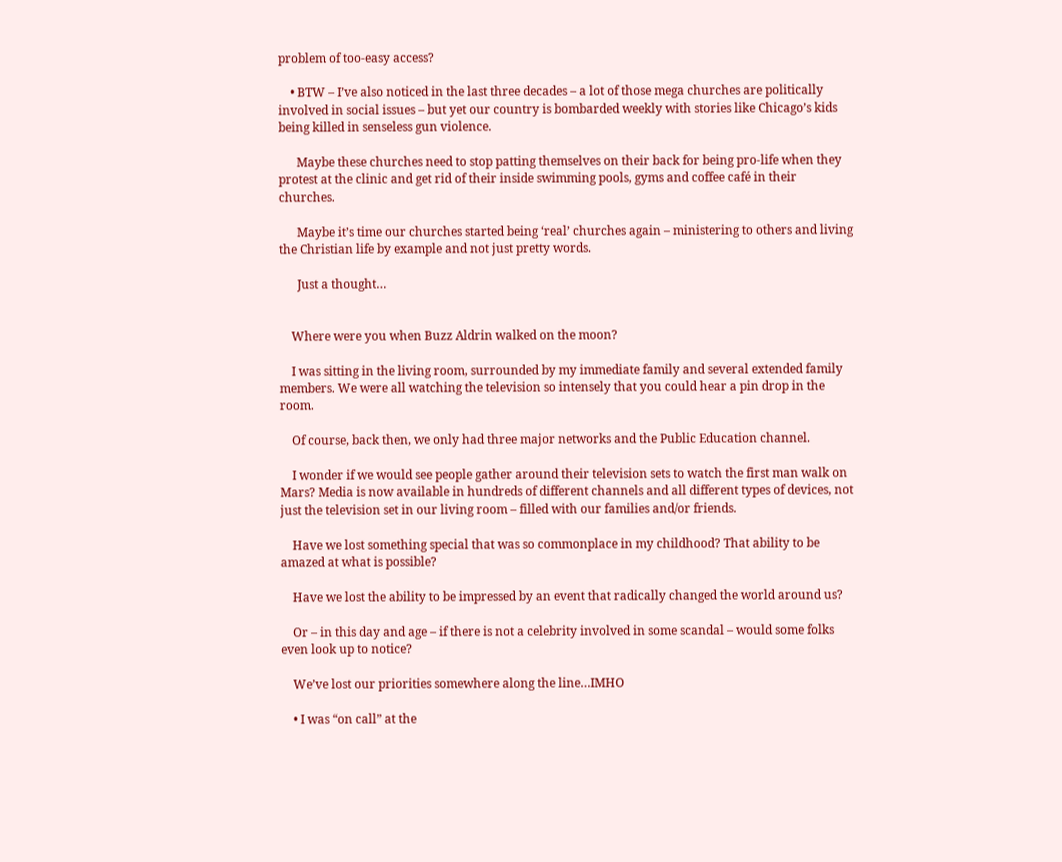problem of too-easy access?

    • BTW – I’ve also noticed in the last three decades – a lot of those mega churches are politically involved in social issues – but yet our country is bombarded weekly with stories like Chicago’s kids being killed in senseless gun violence.

      Maybe these churches need to stop patting themselves on their back for being pro-life when they protest at the clinic and get rid of their inside swimming pools, gyms and coffee café in their churches.

      Maybe it’s time our churches started being ‘real’ churches again – ministering to others and living the Christian life by example and not just pretty words.

      Just a thought…


    Where were you when Buzz Aldrin walked on the moon?

    I was sitting in the living room, surrounded by my immediate family and several extended family members. We were all watching the television so intensely that you could hear a pin drop in the room.

    Of course, back then, we only had three major networks and the Public Education channel.

    I wonder if we would see people gather around their television sets to watch the first man walk on Mars? Media is now available in hundreds of different channels and all different types of devices, not just the television set in our living room – filled with our families and/or friends.

    Have we lost something special that was so commonplace in my childhood? That ability to be amazed at what is possible?

    Have we lost the ability to be impressed by an event that radically changed the world around us?

    Or – in this day and age – if there is not a celebrity involved in some scandal – would some folks even look up to notice?

    We’ve lost our priorities somewhere along the line…IMHO

    • I was “on call” at the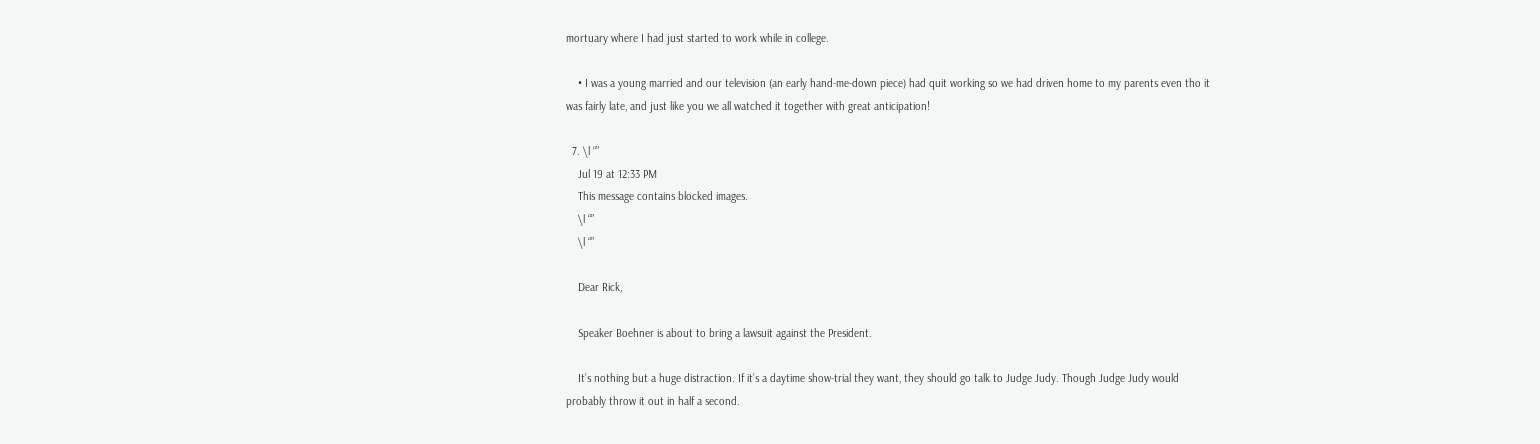mortuary where I had just started to work while in college.

    • I was a young married and our television (an early hand-me-down piece) had quit working so we had driven home to my parents even tho it was fairly late, and just like you we all watched it together with great anticipation!

  7. \l “”
    Jul 19 at 12:33 PM
    This message contains blocked images.
    \l “”
    \l “”

    Dear Rick,

    Speaker Boehner is about to bring a lawsuit against the President.

    It’s nothing but a huge distraction. If it’s a daytime show-trial they want, they should go talk to Judge Judy. Though Judge Judy would probably throw it out in half a second.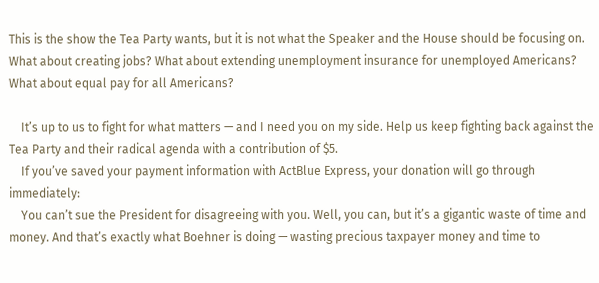This is the show the Tea Party wants, but it is not what the Speaker and the House should be focusing on. What about creating jobs? What about extending unemployment insurance for unemployed Americans? What about equal pay for all Americans?

    It’s up to us to fight for what matters — and I need you on my side. Help us keep fighting back against the Tea Party and their radical agenda with a contribution of $5.
    If you’ve saved your payment information with ActBlue Express, your donation will go through immediately:
    You can’t sue the President for disagreeing with you. Well, you can, but it’s a gigantic waste of time and money. And that’s exactly what Boehner is doing — wasting precious taxpayer money and time to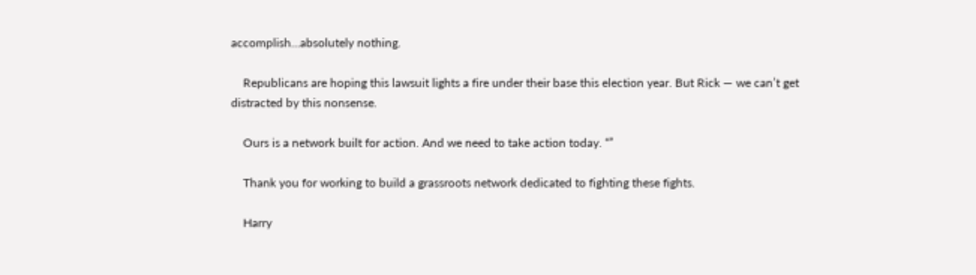accomplish…absolutely nothing.

    Republicans are hoping this lawsuit lights a fire under their base this election year. But Rick — we can’t get distracted by this nonsense.

    Ours is a network built for action. And we need to take action today. “”

    Thank you for working to build a grassroots network dedicated to fighting these fights.

    Harry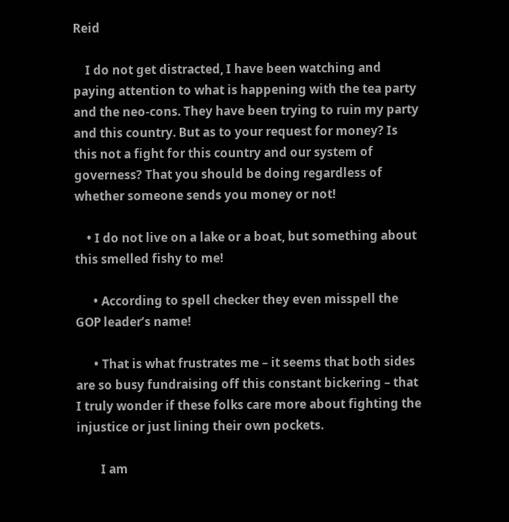Reid

    I do not get distracted, I have been watching and paying attention to what is happening with the tea party and the neo-cons. They have been trying to ruin my party and this country. But as to your request for money? Is this not a fight for this country and our system of governess? That you should be doing regardless of whether someone sends you money or not!

    • I do not live on a lake or a boat, but something about this smelled fishy to me!

      • According to spell checker they even misspell the GOP leader’s name!

      • That is what frustrates me – it seems that both sides are so busy fundraising off this constant bickering – that I truly wonder if these folks care more about fighting the injustice or just lining their own pockets.

        I am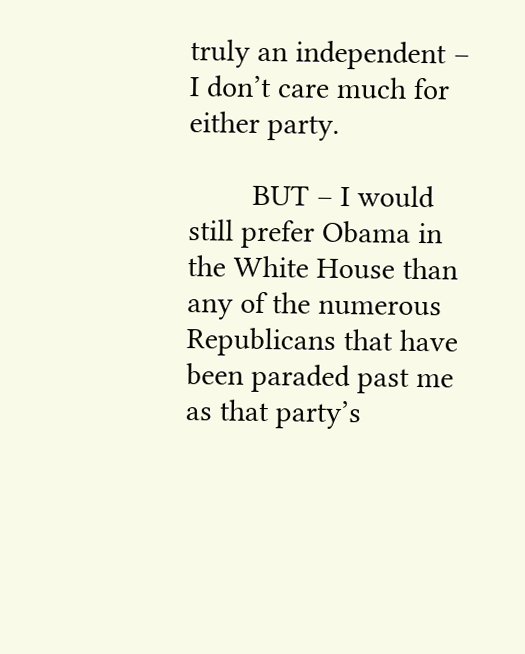truly an independent – I don’t care much for either party.

        BUT – I would still prefer Obama in the White House than any of the numerous Republicans that have been paraded past me as that party’s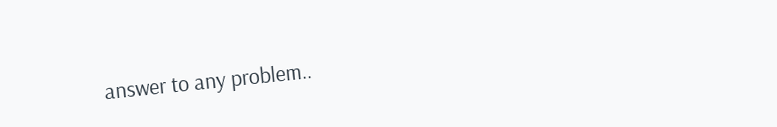answer to any problem..